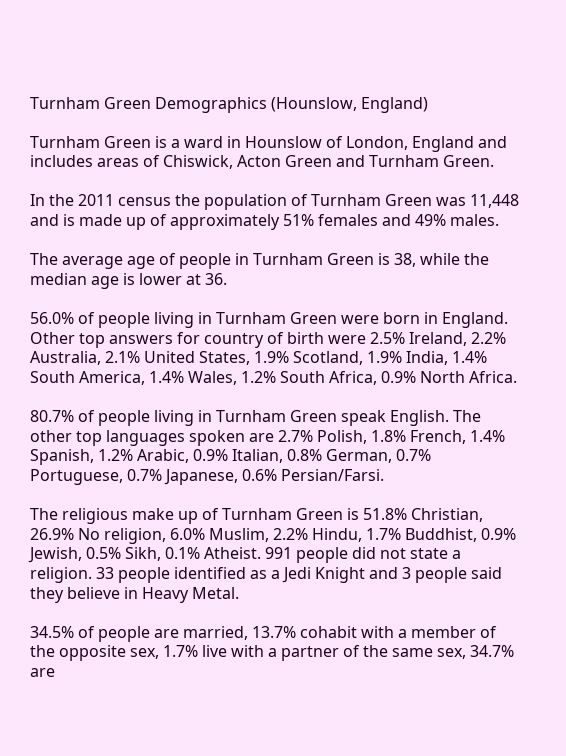Turnham Green Demographics (Hounslow, England)

Turnham Green is a ward in Hounslow of London, England and includes areas of Chiswick, Acton Green and Turnham Green.

In the 2011 census the population of Turnham Green was 11,448 and is made up of approximately 51% females and 49% males.

The average age of people in Turnham Green is 38, while the median age is lower at 36.

56.0% of people living in Turnham Green were born in England. Other top answers for country of birth were 2.5% Ireland, 2.2% Australia, 2.1% United States, 1.9% Scotland, 1.9% India, 1.4% South America, 1.4% Wales, 1.2% South Africa, 0.9% North Africa.

80.7% of people living in Turnham Green speak English. The other top languages spoken are 2.7% Polish, 1.8% French, 1.4% Spanish, 1.2% Arabic, 0.9% Italian, 0.8% German, 0.7% Portuguese, 0.7% Japanese, 0.6% Persian/Farsi.

The religious make up of Turnham Green is 51.8% Christian, 26.9% No religion, 6.0% Muslim, 2.2% Hindu, 1.7% Buddhist, 0.9% Jewish, 0.5% Sikh, 0.1% Atheist. 991 people did not state a religion. 33 people identified as a Jedi Knight and 3 people said they believe in Heavy Metal.

34.5% of people are married, 13.7% cohabit with a member of the opposite sex, 1.7% live with a partner of the same sex, 34.7% are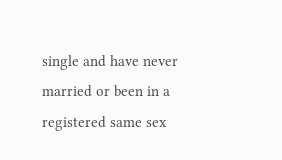single and have never married or been in a registered same sex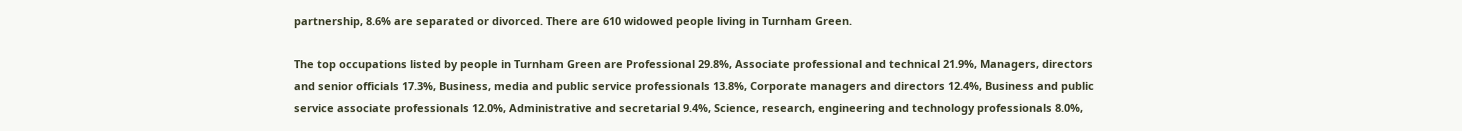partnership, 8.6% are separated or divorced. There are 610 widowed people living in Turnham Green.

The top occupations listed by people in Turnham Green are Professional 29.8%, Associate professional and technical 21.9%, Managers, directors and senior officials 17.3%, Business, media and public service professionals 13.8%, Corporate managers and directors 12.4%, Business and public service associate professionals 12.0%, Administrative and secretarial 9.4%, Science, research, engineering and technology professionals 8.0%,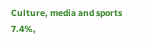Culture, media and sports 7.4%,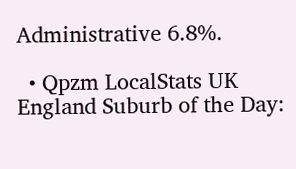Administrative 6.8%.

  • Qpzm LocalStats UK England Suburb of the Day: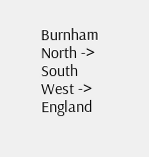Burnham North -> South West -> England